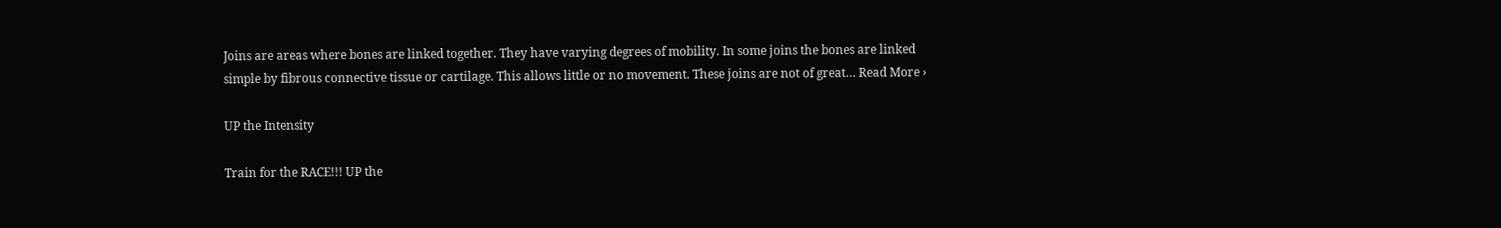Joins are areas where bones are linked together. They have varying degrees of mobility. In some joins the bones are linked simple by fibrous connective tissue or cartilage. This allows little or no movement. These joins are not of great… Read More ›

UP the Intensity

Train for the RACE!!! UP the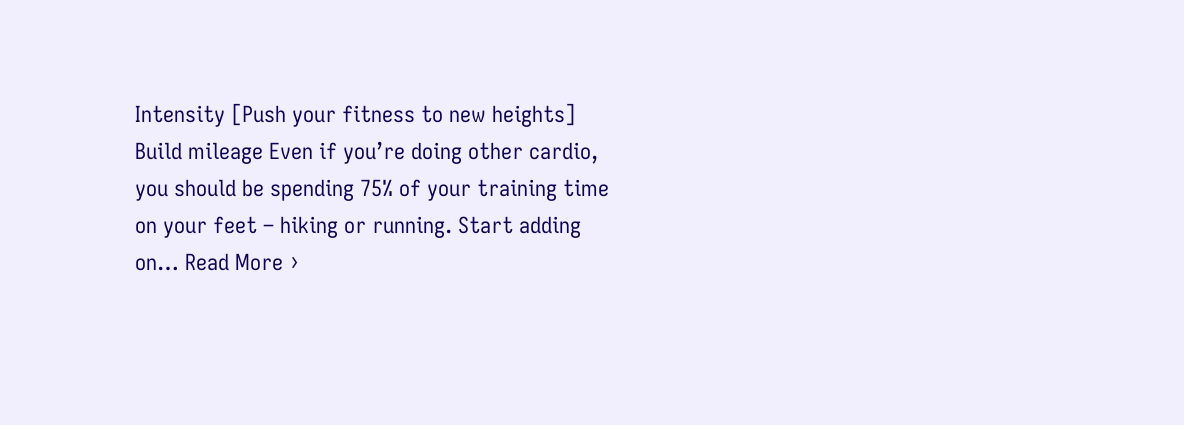Intensity [Push your fitness to new heights] Build mileage Even if you’re doing other cardio, you should be spending 75% of your training time on your feet – hiking or running. Start adding on… Read More ›